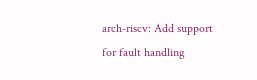arch-riscv: Add support for fault handling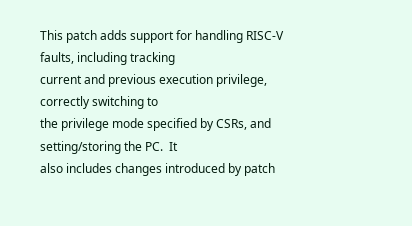This patch adds support for handling RISC-V faults, including tracking
current and previous execution privilege, correctly switching to
the privilege mode specified by CSRs, and setting/storing the PC.  It
also includes changes introduced by patch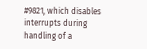#9821, which disables
interrupts during handling of a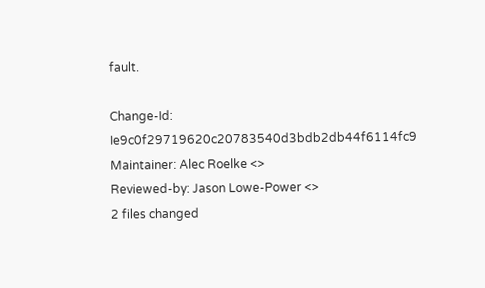fault.

Change-Id: Ie9c0f29719620c20783540d3bdb2db44f6114fc9
Maintainer: Alec Roelke <>
Reviewed-by: Jason Lowe-Power <>
2 files changed